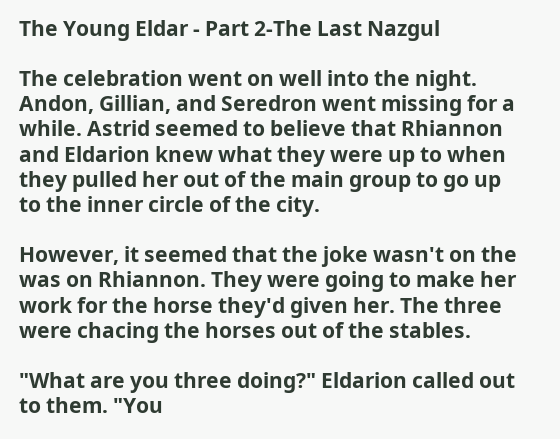The Young Eldar - Part 2-The Last Nazgul

The celebration went on well into the night. Andon, Gillian, and Seredron went missing for a while. Astrid seemed to believe that Rhiannon and Eldarion knew what they were up to when they pulled her out of the main group to go up to the inner circle of the city.

However, it seemed that the joke wasn't on the was on Rhiannon. They were going to make her work for the horse they'd given her. The three were chacing the horses out of the stables.

"What are you three doing?" Eldarion called out to them. "You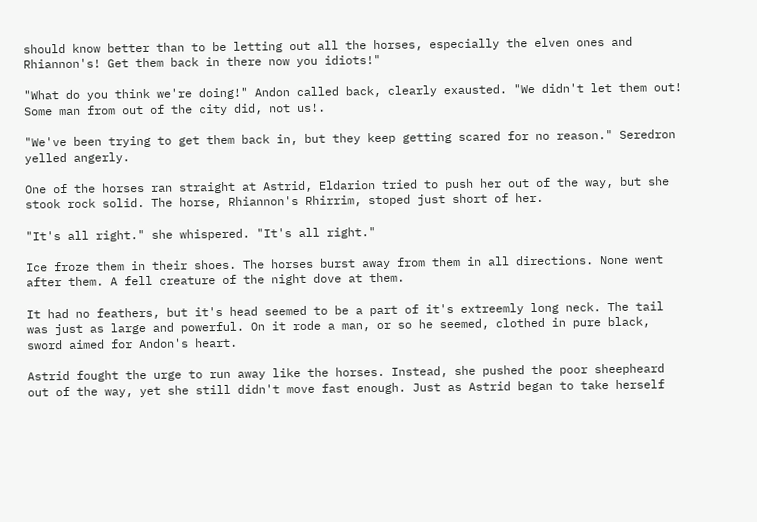should know better than to be letting out all the horses, especially the elven ones and Rhiannon's! Get them back in there now you idiots!"

"What do you think we're doing!" Andon called back, clearly exausted. "We didn't let them out! Some man from out of the city did, not us!.

"We've been trying to get them back in, but they keep getting scared for no reason." Seredron yelled angerly.

One of the horses ran straight at Astrid, Eldarion tried to push her out of the way, but she stook rock solid. The horse, Rhiannon's Rhirrim, stoped just short of her.

"It's all right." she whispered. "It's all right."

Ice froze them in their shoes. The horses burst away from them in all directions. None went after them. A fell creature of the night dove at them.

It had no feathers, but it's head seemed to be a part of it's extreemly long neck. The tail was just as large and powerful. On it rode a man, or so he seemed, clothed in pure black, sword aimed for Andon's heart.

Astrid fought the urge to run away like the horses. Instead, she pushed the poor sheepheard out of the way, yet she still didn't move fast enough. Just as Astrid began to take herself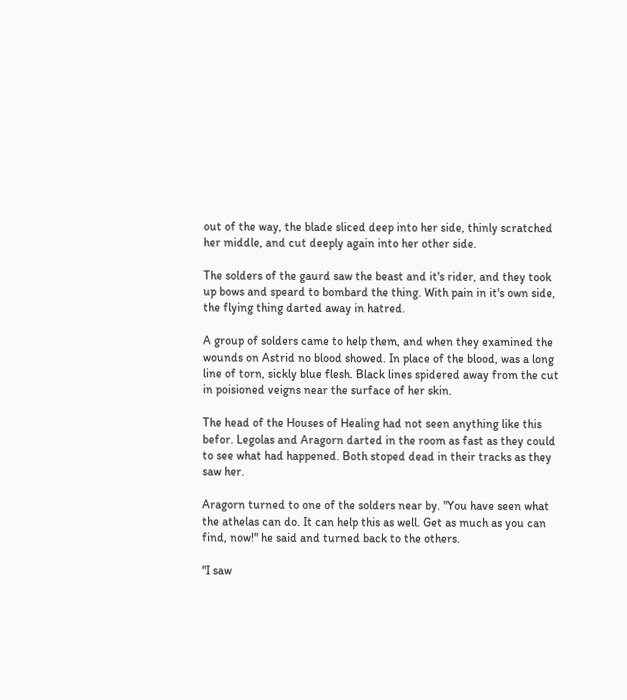out of the way, the blade sliced deep into her side, thinly scratched her middle, and cut deeply again into her other side.

The solders of the gaurd saw the beast and it's rider, and they took up bows and speard to bombard the thing. With pain in it's own side, the flying thing darted away in hatred.

A group of solders came to help them, and when they examined the wounds on Astrid no blood showed. In place of the blood, was a long line of torn, sickly blue flesh. Black lines spidered away from the cut in poisioned veigns near the surface of her skin.

The head of the Houses of Healing had not seen anything like this befor. Legolas and Aragorn darted in the room as fast as they could to see what had happened. Both stoped dead in their tracks as they saw her.

Aragorn turned to one of the solders near by. "You have seen what the athelas can do. It can help this as well. Get as much as you can find, now!" he said and turned back to the others.

"I saw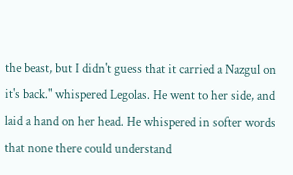the beast, but I didn't guess that it carried a Nazgul on it's back." whispered Legolas. He went to her side, and laid a hand on her head. He whispered in softer words that none there could understand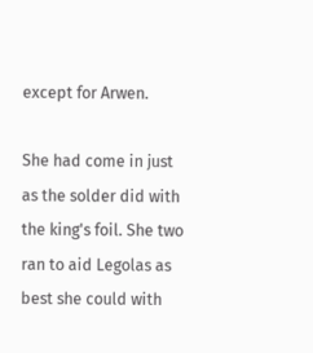except for Arwen.

She had come in just as the solder did with the king's foil. She two ran to aid Legolas as best she could with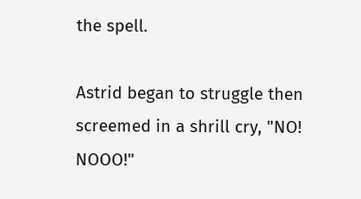the spell.

Astrid began to struggle then screemed in a shrill cry, "NO! NOOO!"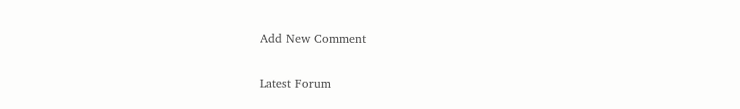Add New Comment

Latest Forum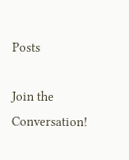Posts

Join the Conversation!